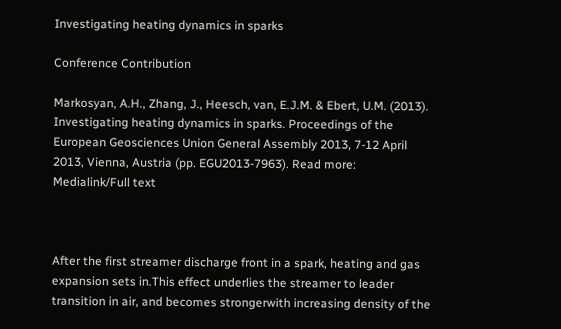Investigating heating dynamics in sparks

Conference Contribution

Markosyan, A.H., Zhang, J., Heesch, van, E.J.M. & Ebert, U.M. (2013). Investigating heating dynamics in sparks. Proceedings of the European Geosciences Union General Assembly 2013, 7-12 April 2013, Vienna, Austria (pp. EGU2013-7963). Read more: Medialink/Full text



After the first streamer discharge front in a spark, heating and gas expansion sets in.This effect underlies the streamer to leader transition in air, and becomes strongerwith increasing density of the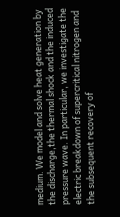medium. We model and solve heat generation by the discharge,the thermal shock and the induced pressure wave. In particular, we investigate the electric breakdown of supercritical nitrogen and the subsequent recovery of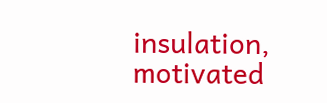insulation, motivated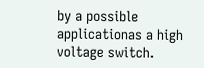by a possible applicationas a high voltage switch.